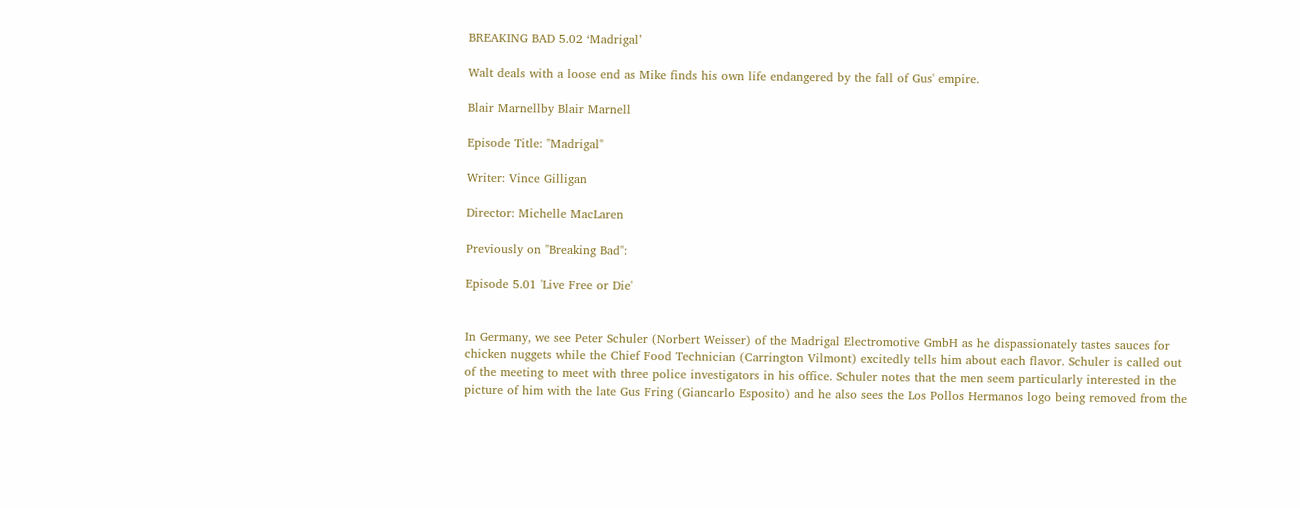BREAKING BAD 5.02 ‘Madrigal’

Walt deals with a loose end as Mike finds his own life endangered by the fall of Gus' empire.

Blair Marnellby Blair Marnell

Episode Title: "Madrigal"

Writer: Vince Gilligan

Director: Michelle MacLaren

Previously on "Breaking Bad":

Episode 5.01 'Live Free or Die'


In Germany, we see Peter Schuler (Norbert Weisser) of the Madrigal Electromotive GmbH as he dispassionately tastes sauces for chicken nuggets while the Chief Food Technician (Carrington Vilmont) excitedly tells him about each flavor. Schuler is called out of the meeting to meet with three police investigators in his office. Schuler notes that the men seem particularly interested in the picture of him with the late Gus Fring (Giancarlo Esposito) and he also sees the Los Pollos Hermanos logo being removed from the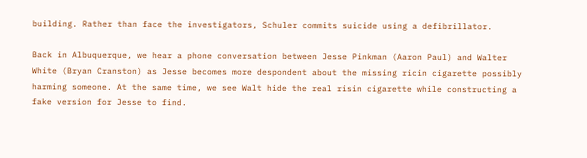building. Rather than face the investigators, Schuler commits suicide using a defibrillator.

Back in Albuquerque, we hear a phone conversation between Jesse Pinkman (Aaron Paul) and Walter White (Bryan Cranston) as Jesse becomes more despondent about the missing ricin cigarette possibly harming someone. At the same time, we see Walt hide the real risin cigarette while constructing a fake version for Jesse to find.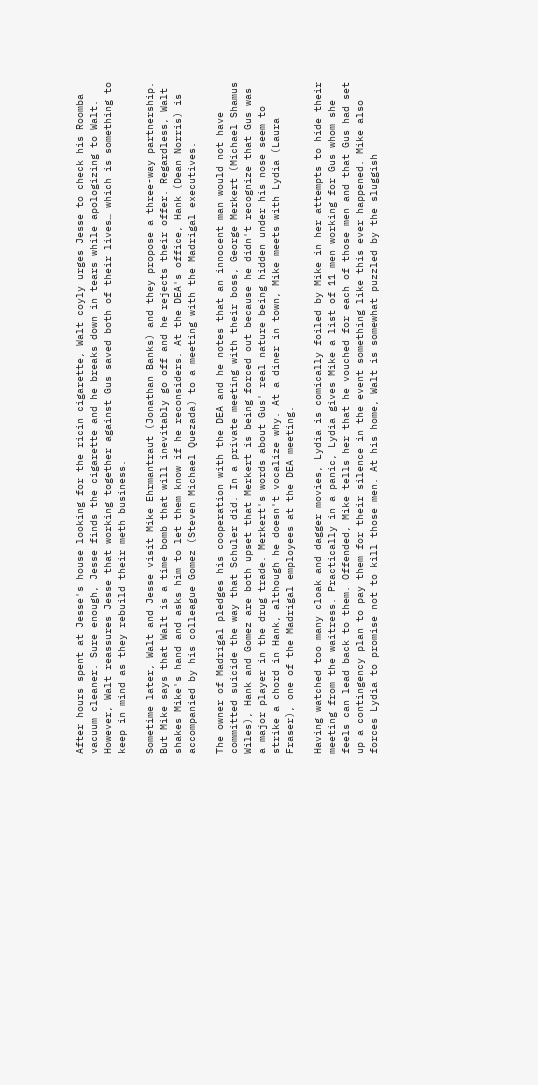After hours spent at Jesse's house looking for the ricin cigarette, Walt coyly urges Jesse to check his Roomba vacuum cleaner. Sure enough, Jesse finds the cigarette and he breaks down in tears while apologizing to Walt. However, Walt reassures Jesse that working together against Gus saved both of their lives… which is something to keep in mind as they rebuild their meth business.

Sometime later, Walt and Jesse visit Mike Ehrmantraut (Jonathan Banks) and they propose a three-way partnership. But Mike says that Walt is a time bomb that will inevitably go off and he rejects their offer. Regardless, Walt shakes Mike's hand and asks him to let them know if he reconsiders. At the DEA's office, Hank (Dean Norris) is accompanied by his colleague Gomez (Steven Michael Quezada) to a meeting with the Madrigal executives.

The owner of Madrigal pledges his cooperation with the DEA and he notes that an innocent man would not have committed suicide the way that Schuler did. In a private meeting with their boss, George Merkert (Michael Shamus Wiles), Hank and Gomez are both upset that Merkert is being forced out because he didn't recognize that Gus was a major player in the drug trade. Merkert's words about Gus' real nature being hidden under his nose seem to strike a chord in Hank, although he doesn't vocalize why. At a diner in town, Mike meets with Lydia (Laura Fraser), one of the Madrigal employees at the DEA meeting.

Having watched too many cloak and dagger movies, Lydia is comically foiled by Mike in her attempts to hide their meeting from the waitress. Practically in a panic, Lydia gives Mike a list of 11 men working for Gus whom she feels can lead back to them. Offended, Mike tells her that he vouched for each of those men and that Gus had set up a contingency plan to pay them for their silence in the event something like this ever happened. Mike also forces Lydia to promise not to kill those men. At his home, Walt is somewhat puzzled by the sluggish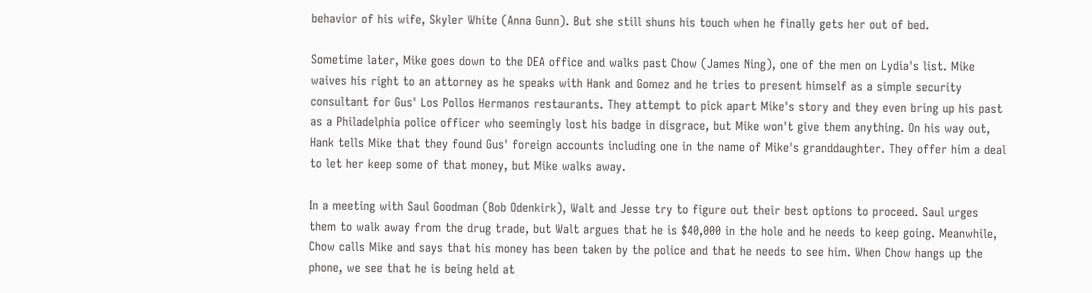behavior of his wife, Skyler White (Anna Gunn). But she still shuns his touch when he finally gets her out of bed.

Sometime later, Mike goes down to the DEA office and walks past Chow (James Ning), one of the men on Lydia's list. Mike waives his right to an attorney as he speaks with Hank and Gomez and he tries to present himself as a simple security consultant for Gus' Los Pollos Hermanos restaurants. They attempt to pick apart Mike's story and they even bring up his past as a Philadelphia police officer who seemingly lost his badge in disgrace, but Mike won't give them anything. On his way out, Hank tells Mike that they found Gus' foreign accounts including one in the name of Mike's granddaughter. They offer him a deal to let her keep some of that money, but Mike walks away.

In a meeting with Saul Goodman (Bob Odenkirk), Walt and Jesse try to figure out their best options to proceed. Saul urges them to walk away from the drug trade, but Walt argues that he is $40,000 in the hole and he needs to keep going. Meanwhile, Chow calls Mike and says that his money has been taken by the police and that he needs to see him. When Chow hangs up the phone, we see that he is being held at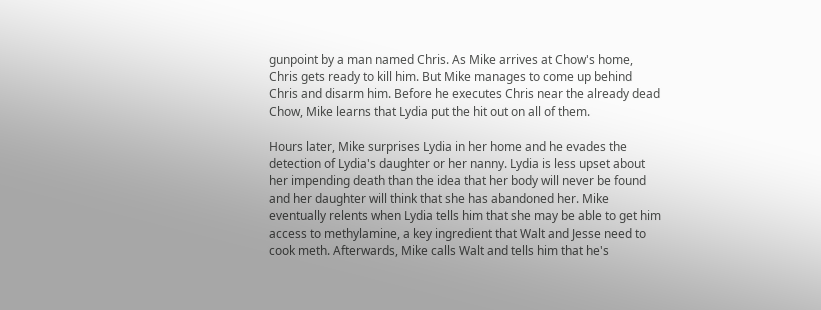gunpoint by a man named Chris. As Mike arrives at Chow's home, Chris gets ready to kill him. But Mike manages to come up behind Chris and disarm him. Before he executes Chris near the already dead Chow, Mike learns that Lydia put the hit out on all of them.

Hours later, Mike surprises Lydia in her home and he evades the detection of Lydia's daughter or her nanny. Lydia is less upset about her impending death than the idea that her body will never be found and her daughter will think that she has abandoned her. Mike eventually relents when Lydia tells him that she may be able to get him access to methylamine, a key ingredient that Walt and Jesse need to cook meth. Afterwards, Mike calls Walt and tells him that he's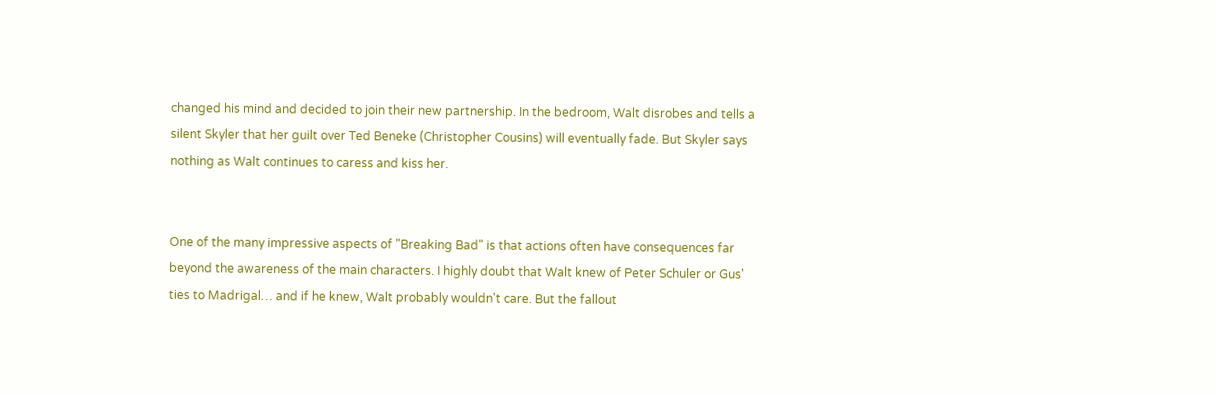changed his mind and decided to join their new partnership. In the bedroom, Walt disrobes and tells a silent Skyler that her guilt over Ted Beneke (Christopher Cousins) will eventually fade. But Skyler says nothing as Walt continues to caress and kiss her.


One of the many impressive aspects of "Breaking Bad" is that actions often have consequences far beyond the awareness of the main characters. I highly doubt that Walt knew of Peter Schuler or Gus' ties to Madrigal… and if he knew, Walt probably wouldn't care. But the fallout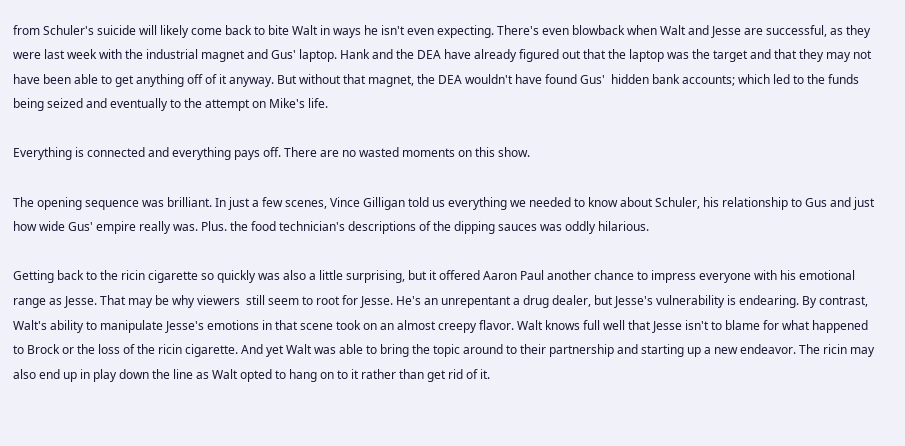from Schuler's suicide will likely come back to bite Walt in ways he isn't even expecting. There's even blowback when Walt and Jesse are successful, as they were last week with the industrial magnet and Gus' laptop. Hank and the DEA have already figured out that the laptop was the target and that they may not have been able to get anything off of it anyway. But without that magnet, the DEA wouldn't have found Gus'  hidden bank accounts; which led to the funds being seized and eventually to the attempt on Mike's life.

Everything is connected and everything pays off. There are no wasted moments on this show.

The opening sequence was brilliant. In just a few scenes, Vince Gilligan told us everything we needed to know about Schuler, his relationship to Gus and just how wide Gus' empire really was. Plus. the food technician's descriptions of the dipping sauces was oddly hilarious.

Getting back to the ricin cigarette so quickly was also a little surprising, but it offered Aaron Paul another chance to impress everyone with his emotional range as Jesse. That may be why viewers  still seem to root for Jesse. He's an unrepentant a drug dealer, but Jesse's vulnerability is endearing. By contrast, Walt's ability to manipulate Jesse's emotions in that scene took on an almost creepy flavor. Walt knows full well that Jesse isn't to blame for what happened to Brock or the loss of the ricin cigarette. And yet Walt was able to bring the topic around to their partnership and starting up a new endeavor. The ricin may also end up in play down the line as Walt opted to hang on to it rather than get rid of it.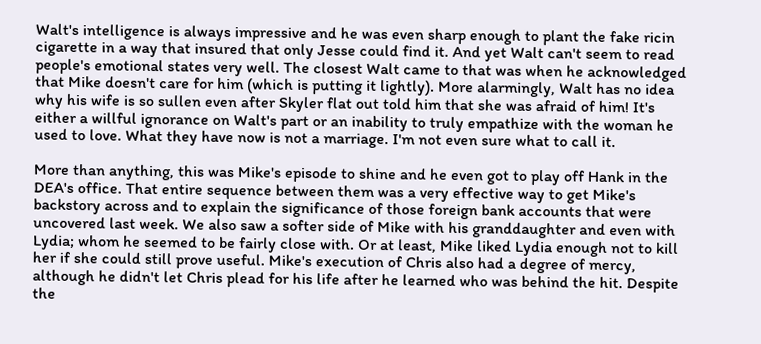Walt's intelligence is always impressive and he was even sharp enough to plant the fake ricin cigarette in a way that insured that only Jesse could find it. And yet Walt can't seem to read people's emotional states very well. The closest Walt came to that was when he acknowledged that Mike doesn't care for him (which is putting it lightly). More alarmingly, Walt has no idea why his wife is so sullen even after Skyler flat out told him that she was afraid of him! It's either a willful ignorance on Walt's part or an inability to truly empathize with the woman he used to love. What they have now is not a marriage. I'm not even sure what to call it.

More than anything, this was Mike's episode to shine and he even got to play off Hank in the DEA's office. That entire sequence between them was a very effective way to get Mike's backstory across and to explain the significance of those foreign bank accounts that were uncovered last week. We also saw a softer side of Mike with his granddaughter and even with Lydia; whom he seemed to be fairly close with. Or at least, Mike liked Lydia enough not to kill her if she could still prove useful. Mike's execution of Chris also had a degree of mercy, although he didn't let Chris plead for his life after he learned who was behind the hit. Despite the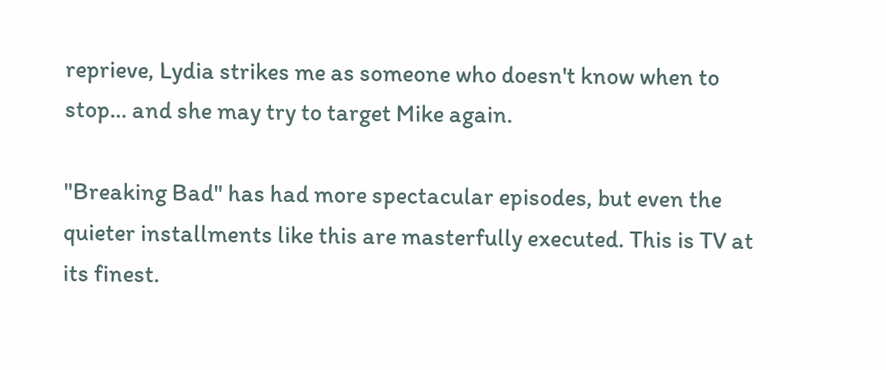reprieve, Lydia strikes me as someone who doesn't know when to stop… and she may try to target Mike again.

"Breaking Bad" has had more spectacular episodes, but even the quieter installments like this are masterfully executed. This is TV at its finest.